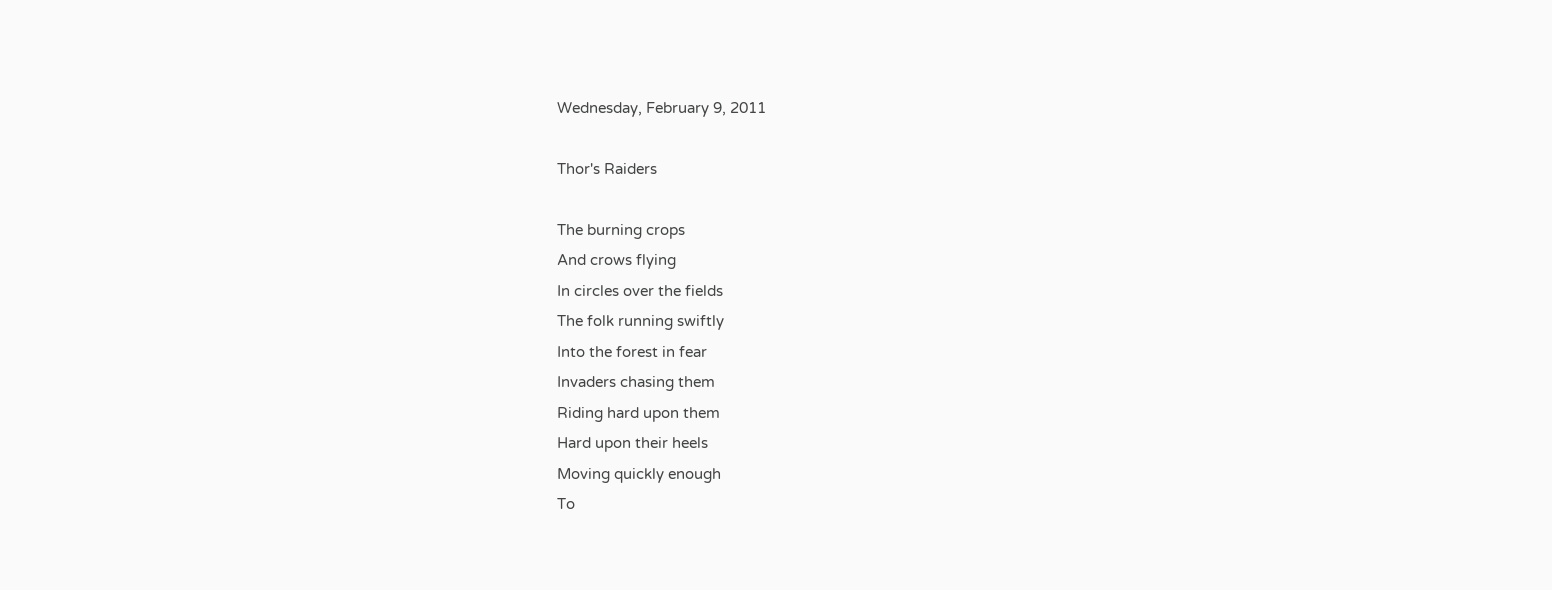Wednesday, February 9, 2011

Thor's Raiders

The burning crops
And crows flying
In circles over the fields
The folk running swiftly
Into the forest in fear
Invaders chasing them
Riding hard upon them
Hard upon their heels
Moving quickly enough
To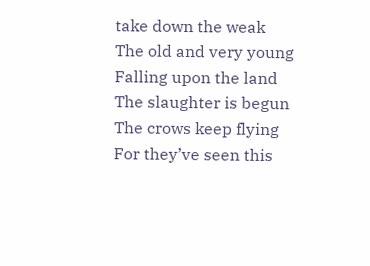take down the weak
The old and very young
Falling upon the land
The slaughter is begun
The crows keep flying
For they’ve seen this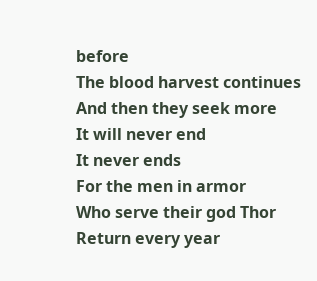before
The blood harvest continues
And then they seek more
It will never end
It never ends
For the men in armor
Who serve their god Thor
Return every year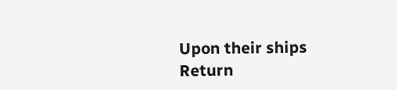Upon their ships
Return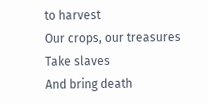to harvest
Our crops, our treasures
Take slaves
And bring death